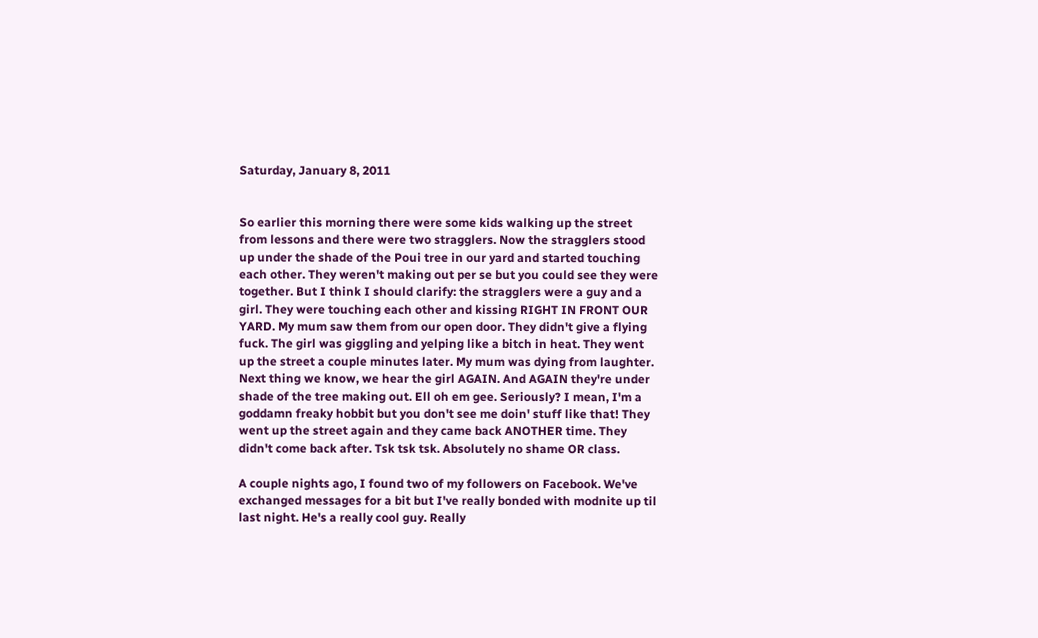Saturday, January 8, 2011


So earlier this morning there were some kids walking up the street from lessons and there were two stragglers. Now the stragglers stood up under the shade of the Poui tree in our yard and started touching each other. They weren't making out per se but you could see they were together. But I think I should clarify: the stragglers were a guy and a girl. They were touching each other and kissing RIGHT IN FRONT OUR YARD. My mum saw them from our open door. They didn't give a flying fuck. The girl was giggling and yelping like a bitch in heat. They went up the street a couple minutes later. My mum was dying from laughter. Next thing we know, we hear the girl AGAIN. And AGAIN they're under shade of the tree making out. Ell oh em gee. Seriously? I mean, I'm a goddamn freaky hobbit but you don't see me doin' stuff like that! They went up the street again and they came back ANOTHER time. They didn't come back after. Tsk tsk tsk. Absolutely no shame OR class.

A couple nights ago, I found two of my followers on Facebook. We've exchanged messages for a bit but I've really bonded with modnite up til last night. He's a really cool guy. Really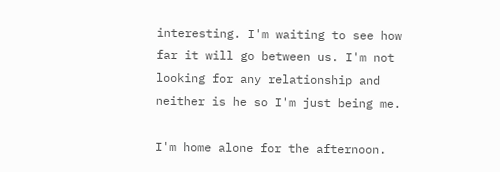interesting. I'm waiting to see how far it will go between us. I'm not looking for any relationship and neither is he so I'm just being me.

I'm home alone for the afternoon.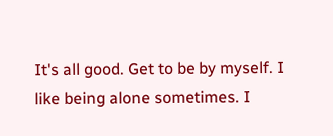It's all good. Get to be by myself. I like being alone sometimes. I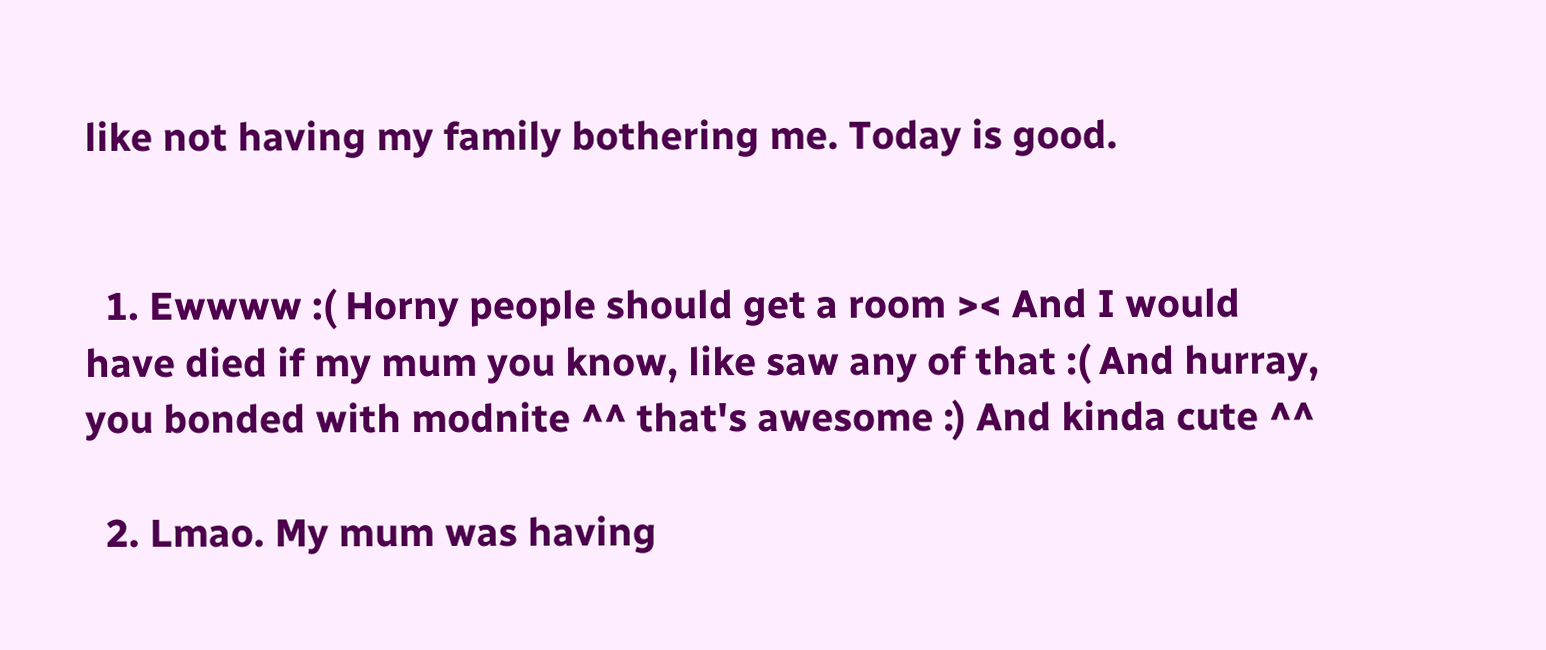like not having my family bothering me. Today is good.


  1. Ewwww :( Horny people should get a room >< And I would have died if my mum you know, like saw any of that :( And hurray, you bonded with modnite ^^ that's awesome :) And kinda cute ^^

  2. Lmao. My mum was having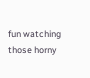fun watching those horny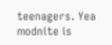teenagers. Yea modnite is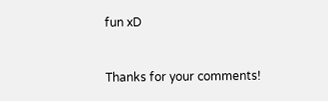fun xD


Thanks for your comments!